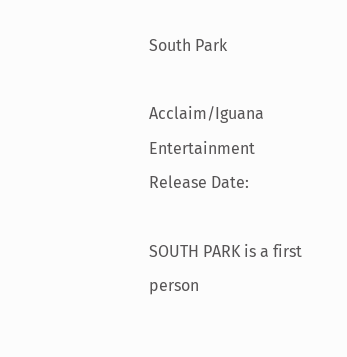South Park

Acclaim/Iguana Entertainment
Release Date:

SOUTH PARK is a first person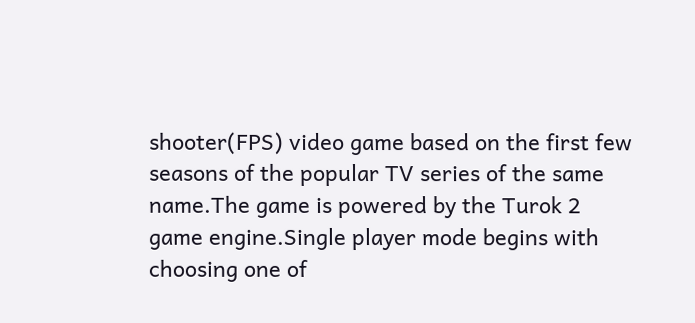shooter(FPS) video game based on the first few seasons of the popular TV series of the same name.The game is powered by the Turok 2 game engine.Single player mode begins with choosing one of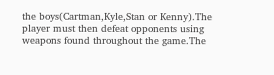the boys(Cartman,Kyle,Stan or Kenny).The player must then defeat opponents using weapons found throughout the game.The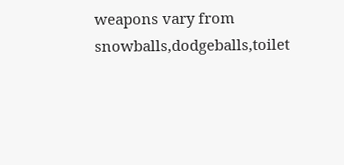weapons vary from snowballs,dodgeballs,toilet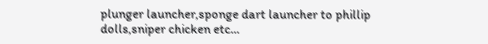plunger launcher,sponge dart launcher to phillip dolls,sniper chicken etc...